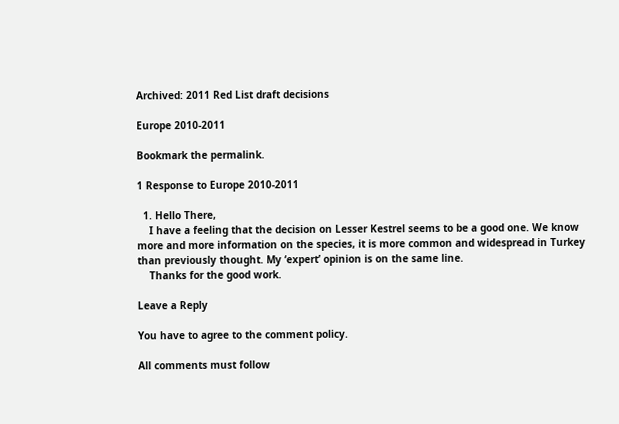Archived: 2011 Red List draft decisions

Europe 2010-2011

Bookmark the permalink.

1 Response to Europe 2010-2011

  1. Hello There,
    I have a feeling that the decision on Lesser Kestrel seems to be a good one. We know more and more information on the species, it is more common and widespread in Turkey than previously thought. My ‘expert’ opinion is on the same line.
    Thanks for the good work.

Leave a Reply

You have to agree to the comment policy.

All comments must follow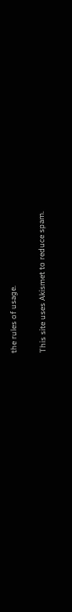the rules of usage.

This site uses Akismet to reduce spam.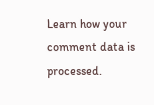Learn how your comment data is processed.